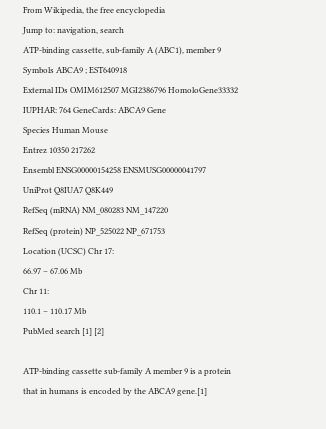From Wikipedia, the free encyclopedia
Jump to: navigation, search
ATP-binding cassette, sub-family A (ABC1), member 9
Symbols ABCA9 ; EST640918
External IDs OMIM612507 MGI2386796 HomoloGene33332 IUPHAR: 764 GeneCards: ABCA9 Gene
Species Human Mouse
Entrez 10350 217262
Ensembl ENSG00000154258 ENSMUSG00000041797
UniProt Q8IUA7 Q8K449
RefSeq (mRNA) NM_080283 NM_147220
RefSeq (protein) NP_525022 NP_671753
Location (UCSC) Chr 17:
66.97 – 67.06 Mb
Chr 11:
110.1 – 110.17 Mb
PubMed search [1] [2]

ATP-binding cassette sub-family A member 9 is a protein that in humans is encoded by the ABCA9 gene.[1]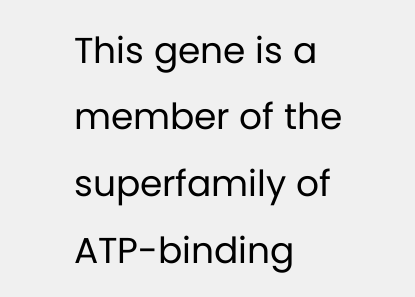This gene is a member of the superfamily of ATP-binding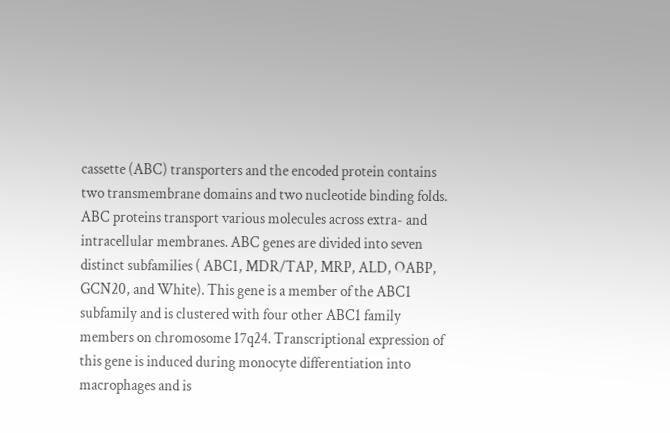cassette (ABC) transporters and the encoded protein contains two transmembrane domains and two nucleotide binding folds. ABC proteins transport various molecules across extra- and intracellular membranes. ABC genes are divided into seven distinct subfamilies ( ABC1, MDR/TAP, MRP, ALD, OABP, GCN20, and White). This gene is a member of the ABC1 subfamily and is clustered with four other ABC1 family members on chromosome 17q24. Transcriptional expression of this gene is induced during monocyte differentiation into macrophages and is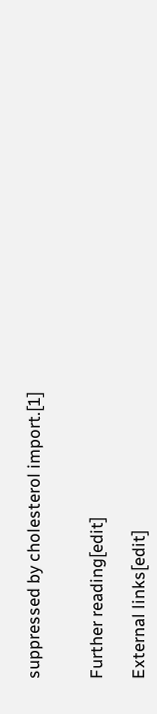suppressed by cholesterol import.[1]


Further reading[edit]

External links[edit]